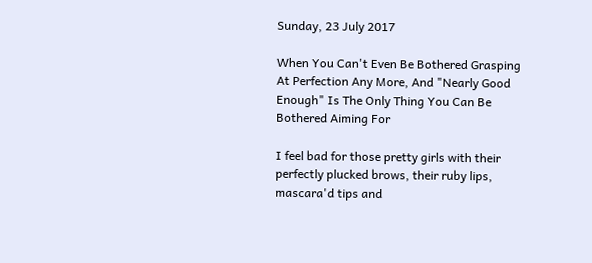Sunday, 23 July 2017

When You Can't Even Be Bothered Grasping At Perfection Any More, And "Nearly Good Enough" Is The Only Thing You Can Be Bothered Aiming For

I feel bad for those pretty girls with their perfectly plucked brows, their ruby lips, mascara'd tips and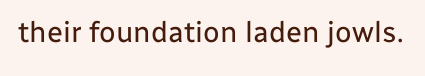their foundation laden jowls.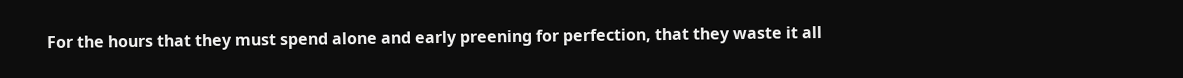For the hours that they must spend alone and early preening for perfection, that they waste it all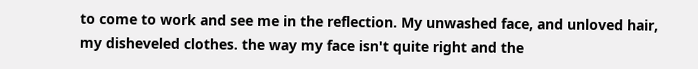to come to work and see me in the reflection. My unwashed face, and unloved hair, my disheveled clothes. the way my face isn't quite right and the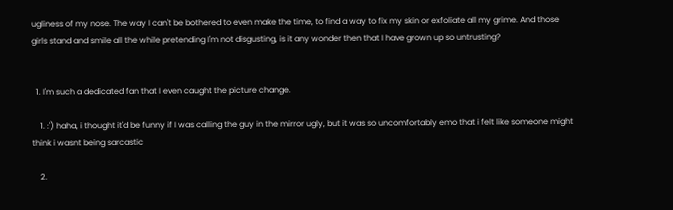ugliness of my nose. The way I can't be bothered to even make the time, to find a way to fix my skin or exfoliate all my grime. And those girls stand and smile all the while pretending I'm not disgusting, is it any wonder then that I have grown up so untrusting?


  1. I'm such a dedicated fan that I even caught the picture change.

    1. :') haha, i thought it'd be funny if I was calling the guy in the mirror ugly, but it was so uncomfortably emo that i felt like someone might think i wasnt being sarcastic

    2.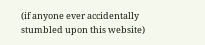(if anyone ever accidentally stumbled upon this website)